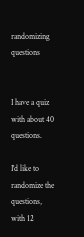randomizing questions


I have a quiz with about 40 questions.

I'd like to randomize the questions, with 12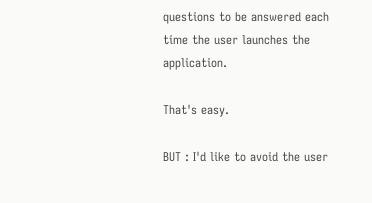questions to be answered each time the user launches the application.

That's easy.

BUT : I'd like to avoid the user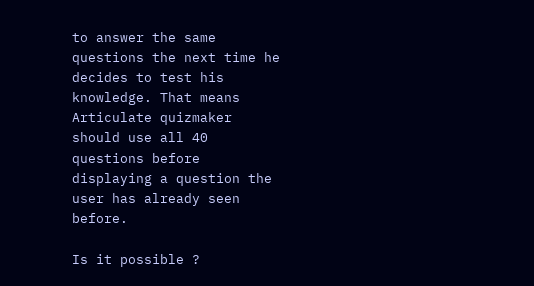to answer the same questions the next time he decides to test his knowledge. That means Articulate quizmaker should use all 40 questions before displaying a question the user has already seen before.

Is it possible ?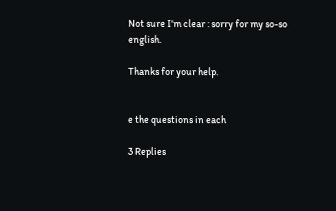Not sure I'm clear : sorry for my so-so english.

Thanks for your help.


e the questions in each

3 Replies